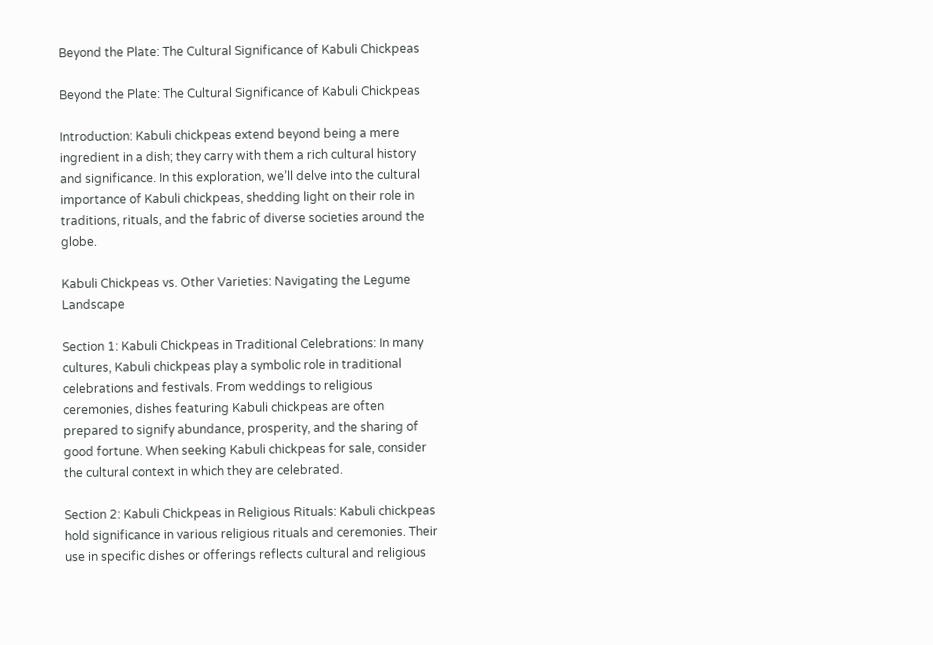Beyond the Plate: The Cultural Significance of Kabuli Chickpeas

Beyond the Plate: The Cultural Significance of Kabuli Chickpeas

Introduction: Kabuli chickpeas extend beyond being a mere ingredient in a dish; they carry with them a rich cultural history and significance. In this exploration, we’ll delve into the cultural importance of Kabuli chickpeas, shedding light on their role in traditions, rituals, and the fabric of diverse societies around the globe.

Kabuli Chickpeas vs. Other Varieties: Navigating the Legume Landscape

Section 1: Kabuli Chickpeas in Traditional Celebrations: In many cultures, Kabuli chickpeas play a symbolic role in traditional celebrations and festivals. From weddings to religious ceremonies, dishes featuring Kabuli chickpeas are often prepared to signify abundance, prosperity, and the sharing of good fortune. When seeking Kabuli chickpeas for sale, consider the cultural context in which they are celebrated.

Section 2: Kabuli Chickpeas in Religious Rituals: Kabuli chickpeas hold significance in various religious rituals and ceremonies. Their use in specific dishes or offerings reflects cultural and religious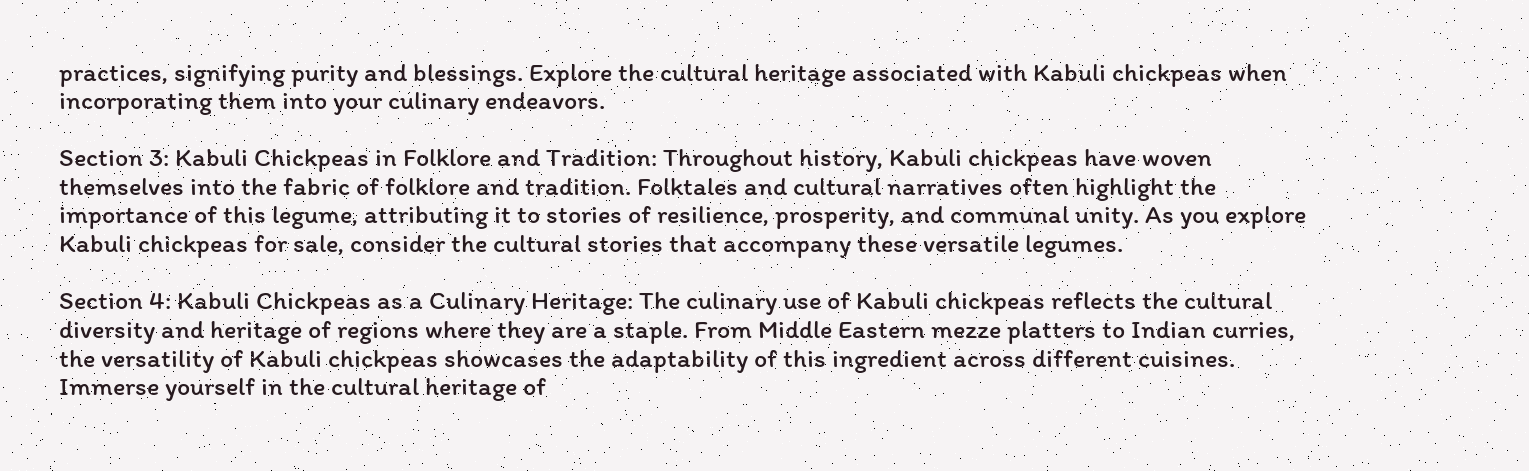practices, signifying purity and blessings. Explore the cultural heritage associated with Kabuli chickpeas when incorporating them into your culinary endeavors.

Section 3: Kabuli Chickpeas in Folklore and Tradition: Throughout history, Kabuli chickpeas have woven themselves into the fabric of folklore and tradition. Folktales and cultural narratives often highlight the importance of this legume, attributing it to stories of resilience, prosperity, and communal unity. As you explore Kabuli chickpeas for sale, consider the cultural stories that accompany these versatile legumes.

Section 4: Kabuli Chickpeas as a Culinary Heritage: The culinary use of Kabuli chickpeas reflects the cultural diversity and heritage of regions where they are a staple. From Middle Eastern mezze platters to Indian curries, the versatility of Kabuli chickpeas showcases the adaptability of this ingredient across different cuisines. Immerse yourself in the cultural heritage of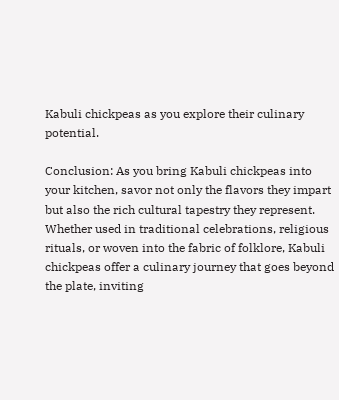Kabuli chickpeas as you explore their culinary potential.

Conclusion: As you bring Kabuli chickpeas into your kitchen, savor not only the flavors they impart but also the rich cultural tapestry they represent. Whether used in traditional celebrations, religious rituals, or woven into the fabric of folklore, Kabuli chickpeas offer a culinary journey that goes beyond the plate, inviting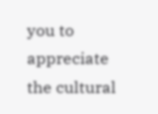you to appreciate the cultural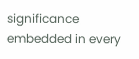significance embedded in every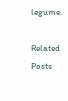legume.

Related Posts